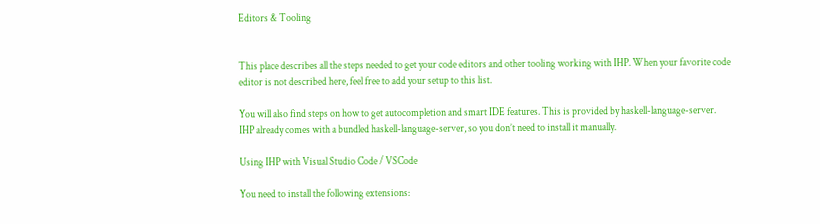Editors & Tooling


This place describes all the steps needed to get your code editors and other tooling working with IHP. When your favorite code editor is not described here, feel free to add your setup to this list.

You will also find steps on how to get autocompletion and smart IDE features. This is provided by haskell-language-server. IHP already comes with a bundled haskell-language-server, so you don’t need to install it manually.

Using IHP with Visual Studio Code / VSCode

You need to install the following extensions: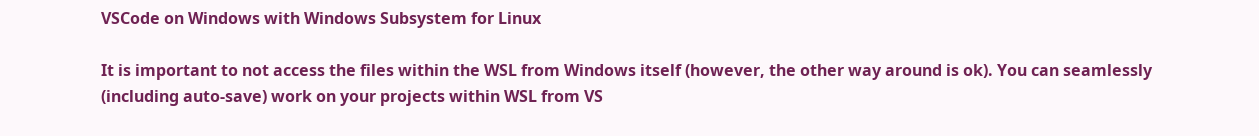VSCode on Windows with Windows Subsystem for Linux

It is important to not access the files within the WSL from Windows itself (however, the other way around is ok). You can seamlessly (including auto-save) work on your projects within WSL from VS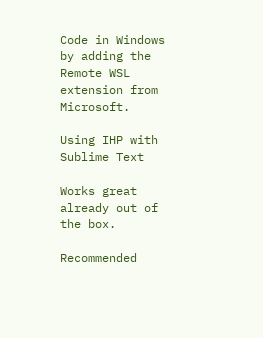Code in Windows by adding the Remote WSL extension from Microsoft.

Using IHP with Sublime Text

Works great already out of the box.

Recommended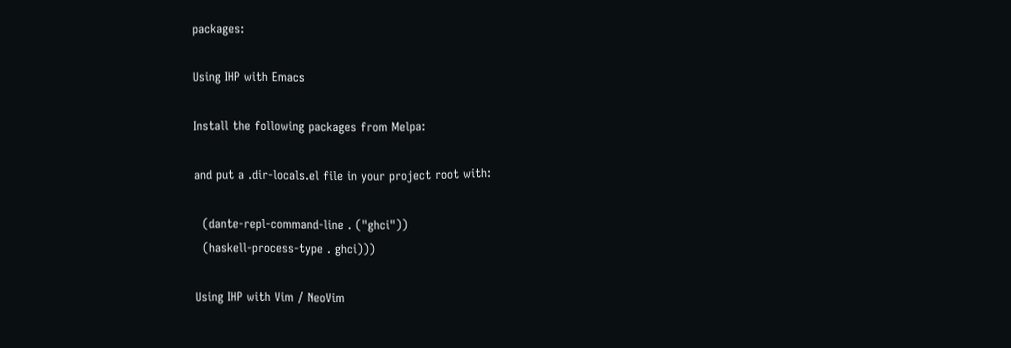packages:

Using IHP with Emacs

Install the following packages from Melpa:

and put a .dir-locals.el file in your project root with:

  (dante-repl-command-line . ("ghci"))
  (haskell-process-type . ghci)))

Using IHP with Vim / NeoVim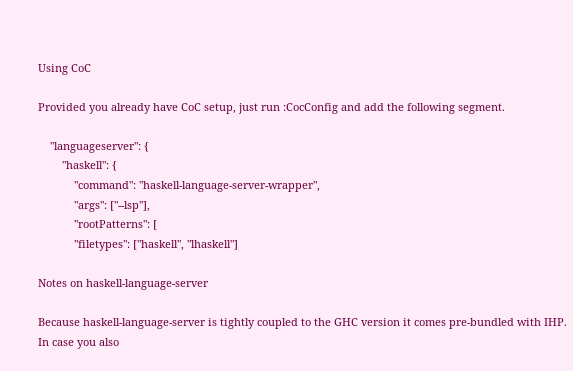Using CoC

Provided you already have CoC setup, just run :CocConfig and add the following segment.

    "languageserver": {
        "haskell": {
            "command": "haskell-language-server-wrapper",
            "args": ["--lsp"],
            "rootPatterns": [
            "filetypes": ["haskell", "lhaskell"]

Notes on haskell-language-server

Because haskell-language-server is tightly coupled to the GHC version it comes pre-bundled with IHP. In case you also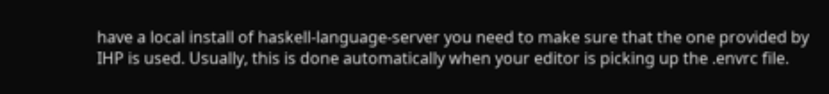have a local install of haskell-language-server you need to make sure that the one provided by IHP is used. Usually, this is done automatically when your editor is picking up the .envrc file.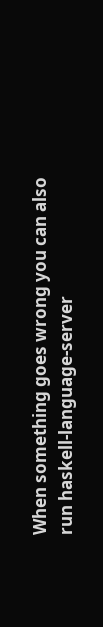When something goes wrong you can also run haskell-language-server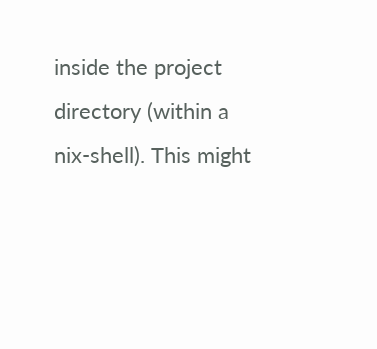inside the project directory (within a nix-shell). This might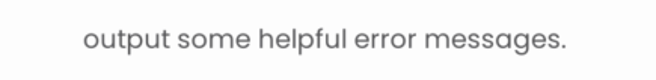output some helpful error messages.